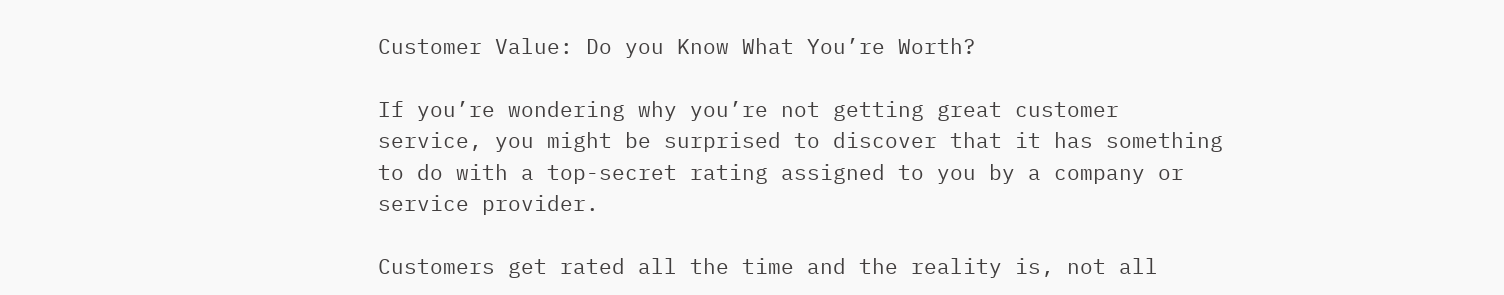Customer Value: Do you Know What You’re Worth?

If you’re wondering why you’re not getting great customer service, you might be surprised to discover that it has something to do with a top-secret rating assigned to you by a company or service provider.

Customers get rated all the time and the reality is, not all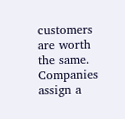customers are worth the same. Companies assign a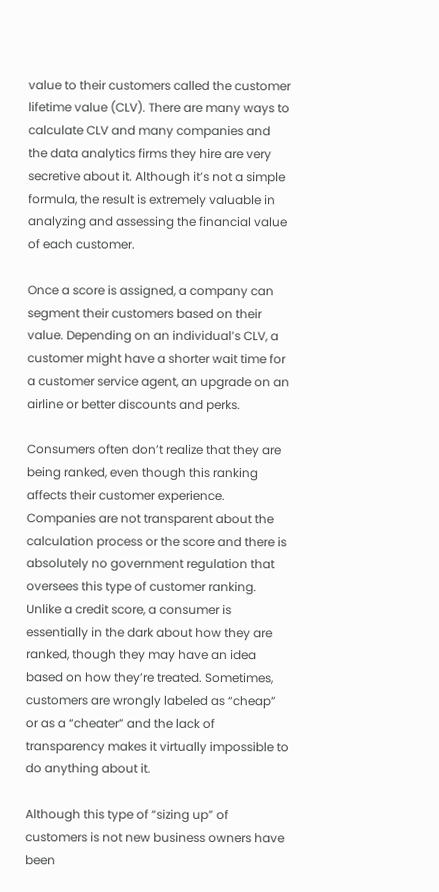value to their customers called the customer lifetime value (CLV). There are many ways to calculate CLV and many companies and the data analytics firms they hire are very secretive about it. Although it’s not a simple formula, the result is extremely valuable in analyzing and assessing the financial value of each customer.

Once a score is assigned, a company can segment their customers based on their value. Depending on an individual’s CLV, a customer might have a shorter wait time for a customer service agent, an upgrade on an airline or better discounts and perks.

Consumers often don’t realize that they are being ranked, even though this ranking affects their customer experience. Companies are not transparent about the calculation process or the score and there is absolutely no government regulation that oversees this type of customer ranking. Unlike a credit score, a consumer is essentially in the dark about how they are ranked, though they may have an idea based on how they’re treated. Sometimes, customers are wrongly labeled as “cheap” or as a “cheater” and the lack of transparency makes it virtually impossible to do anything about it.

Although this type of “sizing up” of customers is not new business owners have been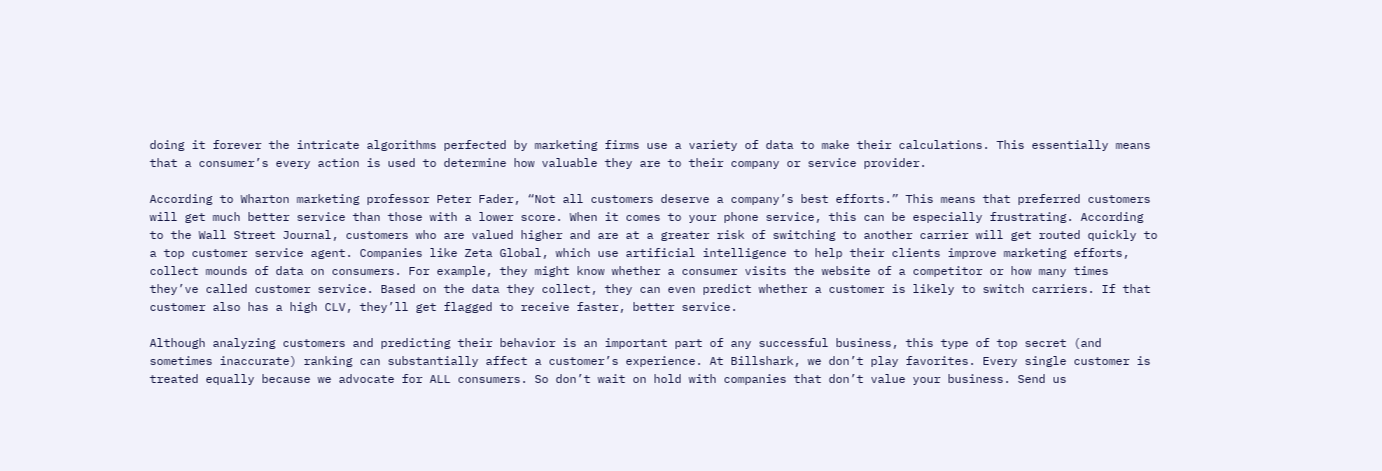doing it forever the intricate algorithms perfected by marketing firms use a variety of data to make their calculations. This essentially means that a consumer’s every action is used to determine how valuable they are to their company or service provider.

According to Wharton marketing professor Peter Fader, “Not all customers deserve a company’s best efforts.” This means that preferred customers will get much better service than those with a lower score. When it comes to your phone service, this can be especially frustrating. According to the Wall Street Journal, customers who are valued higher and are at a greater risk of switching to another carrier will get routed quickly to a top customer service agent. Companies like Zeta Global, which use artificial intelligence to help their clients improve marketing efforts, collect mounds of data on consumers. For example, they might know whether a consumer visits the website of a competitor or how many times they’ve called customer service. Based on the data they collect, they can even predict whether a customer is likely to switch carriers. If that customer also has a high CLV, they’ll get flagged to receive faster, better service.

Although analyzing customers and predicting their behavior is an important part of any successful business, this type of top secret (and sometimes inaccurate) ranking can substantially affect a customer’s experience. At Billshark, we don’t play favorites. Every single customer is treated equally because we advocate for ALL consumers. So don’t wait on hold with companies that don’t value your business. Send us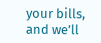your bills, and we’ll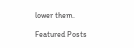lower them.

Featured Posts